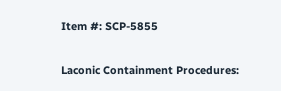Item #: SCP-5855

Laconic Containment Procedures: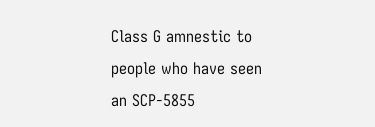Class G amnestic to people who have seen an SCP-5855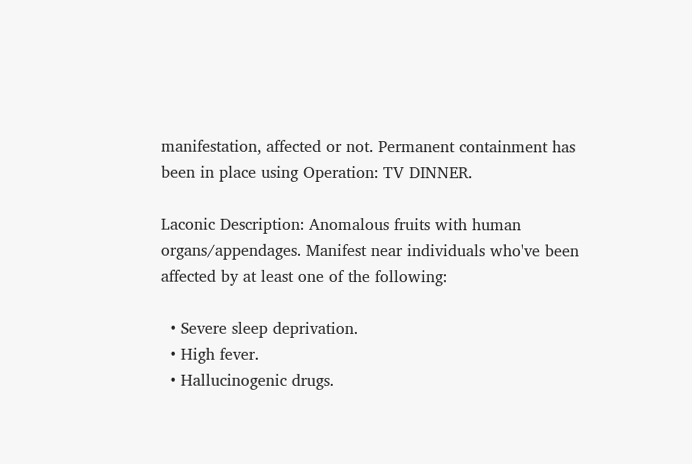manifestation, affected or not. Permanent containment has been in place using Operation: TV DINNER.

Laconic Description: Anomalous fruits with human organs/appendages. Manifest near individuals who've been affected by at least one of the following:

  • Severe sleep deprivation.
  • High fever.
  • Hallucinogenic drugs.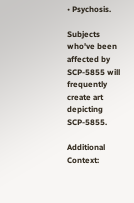• Psychosis.

Subjects who've been affected by SCP-5855 will frequently create art depicting SCP-5855.

Additional Context: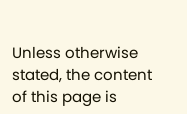Unless otherwise stated, the content of this page is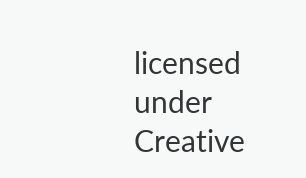licensed under Creative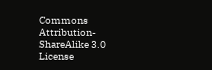Commons Attribution-ShareAlike 3.0 License